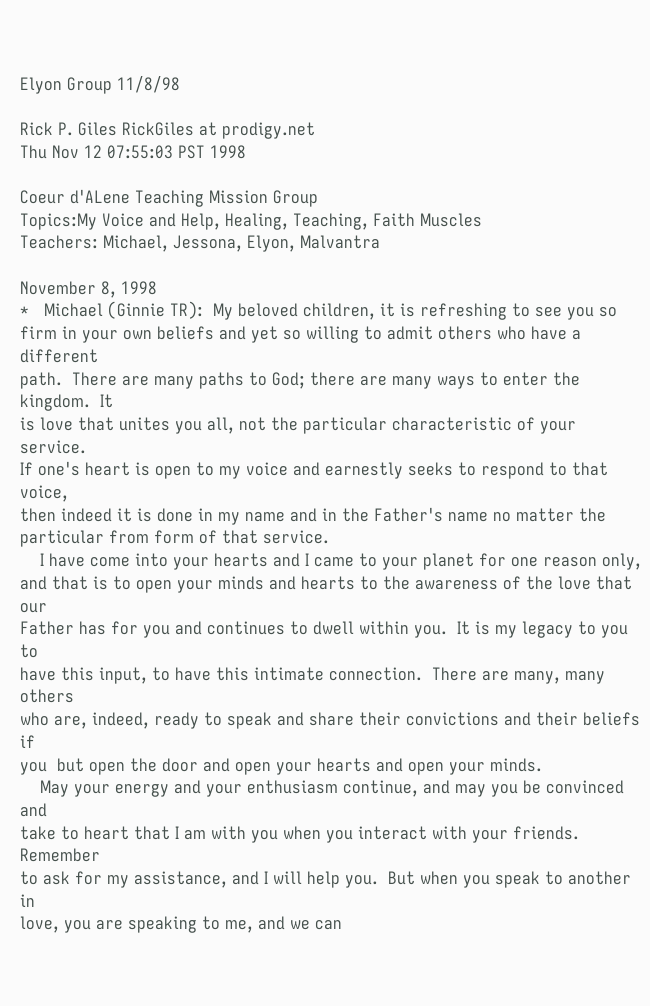Elyon Group 11/8/98

Rick P. Giles RickGiles at prodigy.net
Thu Nov 12 07:55:03 PST 1998

Coeur d'ALene Teaching Mission Group
Topics:My Voice and Help, Healing, Teaching, Faith Muscles
Teachers: Michael, Jessona, Elyon, Malvantra

November 8, 1998
*   Michael (Ginnie TR):  My beloved children, it is refreshing to see you so
firm in your own beliefs and yet so willing to admit others who have a different
path.  There are many paths to God; there are many ways to enter the
kingdom.  It
is love that unites you all, not the particular characteristic of your service.
If one's heart is open to my voice and earnestly seeks to respond to that voice,
then indeed it is done in my name and in the Father's name no matter the
particular from form of that service.
    I have come into your hearts and I came to your planet for one reason only,
and that is to open your minds and hearts to the awareness of the love that our
Father has for you and continues to dwell within you.  It is my legacy to you to
have this input, to have this intimate connection.  There are many, many others
who are, indeed, ready to speak and share their convictions and their beliefs if
you  but open the door and open your hearts and open your minds.
    May your energy and your enthusiasm continue, and may you be convinced and
take to heart that I am with you when you interact with your friends.  Remember
to ask for my assistance, and I will help you.  But when you speak to another in
love, you are speaking to me, and we can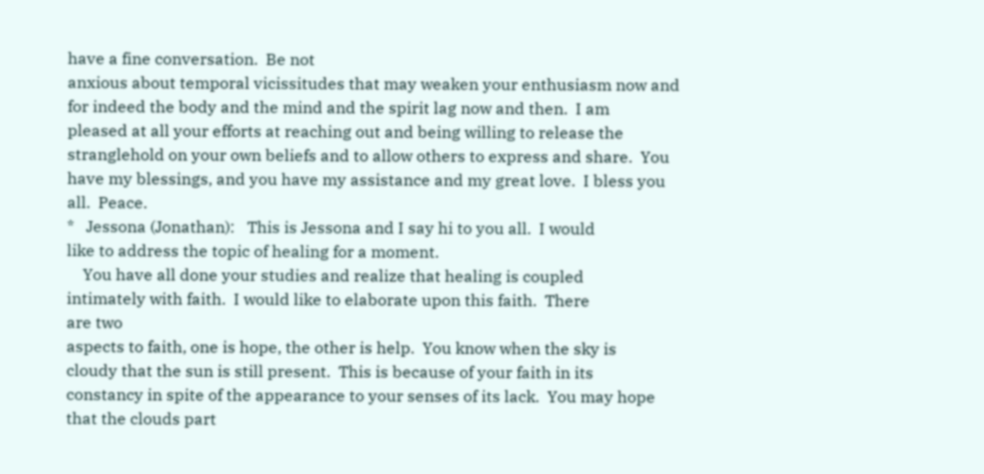have a fine conversation.  Be not
anxious about temporal vicissitudes that may weaken your enthusiasm now and
for indeed the body and the mind and the spirit lag now and then.  I am
pleased at all your efforts at reaching out and being willing to release the
stranglehold on your own beliefs and to allow others to express and share.  You
have my blessings, and you have my assistance and my great love.  I bless you
all.  Peace.
*   Jessona (Jonathan):   This is Jessona and I say hi to you all.  I would
like to address the topic of healing for a moment.
    You have all done your studies and realize that healing is coupled
intimately with faith.  I would like to elaborate upon this faith.  There
are two
aspects to faith, one is hope, the other is help.  You know when the sky is
cloudy that the sun is still present.  This is because of your faith in its
constancy in spite of the appearance to your senses of its lack.  You may hope
that the clouds part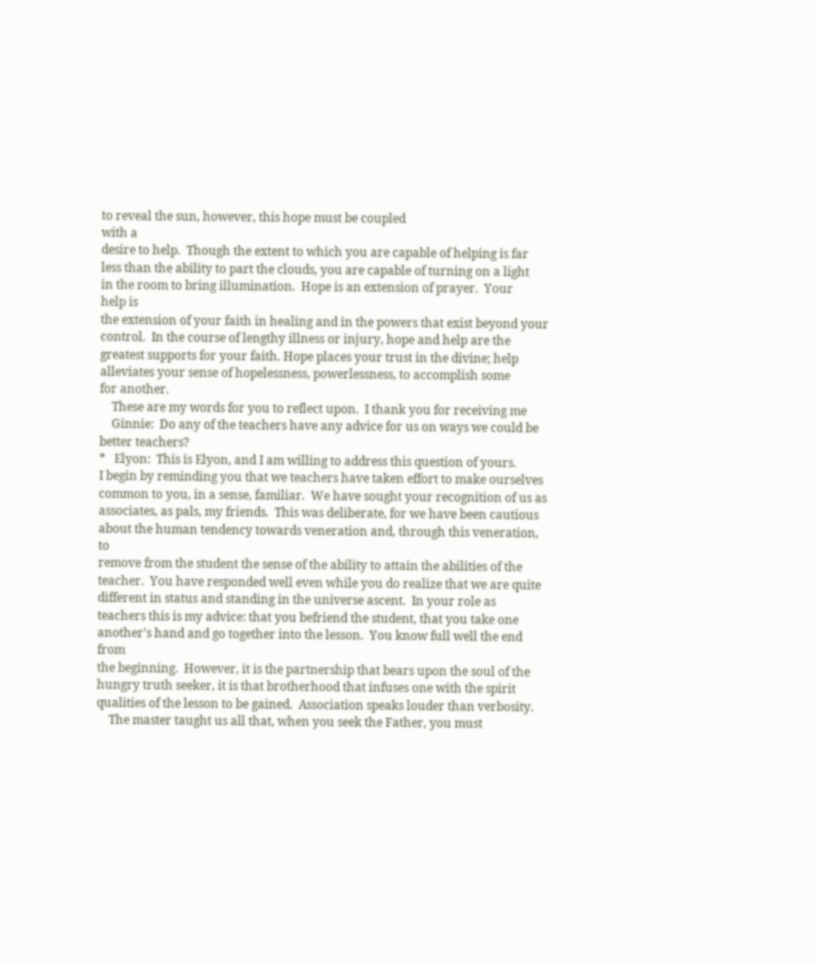to reveal the sun, however, this hope must be coupled
with a
desire to help.  Though the extent to which you are capable of helping is far
less than the ability to part the clouds, you are capable of turning on a light
in the room to bring illumination.  Hope is an extension of prayer.  Your
help is
the extension of your faith in healing and in the powers that exist beyond your
control.  In the course of lengthy illness or injury, hope and help are the
greatest supports for your faith. Hope places your trust in the divine; help
alleviates your sense of hopelessness, powerlessness, to accomplish some
for another.
    These are my words for you to reflect upon.  I thank you for receiving me
    Ginnie:  Do any of the teachers have any advice for us on ways we could be
better teachers?
*   Elyon:  This is Elyon, and I am willing to address this question of yours.
I begin by reminding you that we teachers have taken effort to make ourselves
common to you, in a sense, familiar.  We have sought your recognition of us as
associates, as pals, my friends.  This was deliberate, for we have been cautious
about the human tendency towards veneration and, through this veneration, to
remove from the student the sense of the ability to attain the abilities of the
teacher.  You have responded well even while you do realize that we are quite
different in status and standing in the universe ascent.  In your role as
teachers this is my advice: that you befriend the student, that you take one
another's hand and go together into the lesson.  You know full well the end from
the beginning.  However, it is the partnership that bears upon the soul of the
hungry truth seeker, it is that brotherhood that infuses one with the spirit
qualities of the lesson to be gained.  Association speaks louder than verbosity.
    The master taught us all that, when you seek the Father, you must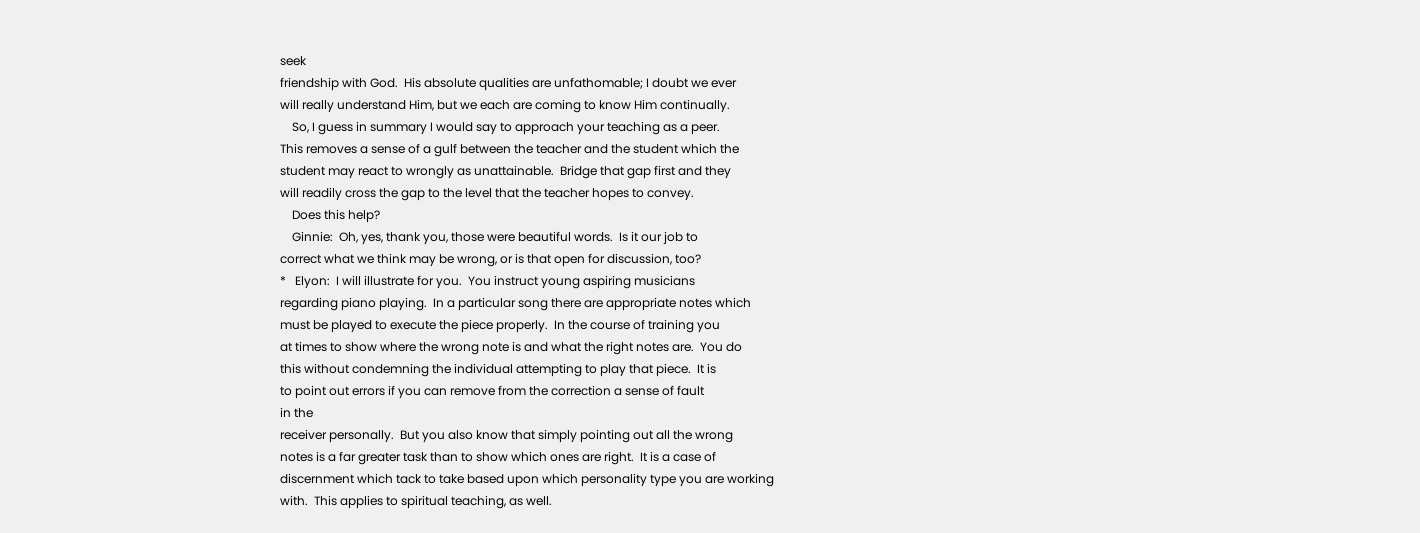seek
friendship with God.  His absolute qualities are unfathomable; I doubt we ever
will really understand Him, but we each are coming to know Him continually.
    So, I guess in summary I would say to approach your teaching as a peer.
This removes a sense of a gulf between the teacher and the student which the
student may react to wrongly as unattainable.  Bridge that gap first and they
will readily cross the gap to the level that the teacher hopes to convey.
    Does this help?
    Ginnie:  Oh, yes, thank you, those were beautiful words.  Is it our job to
correct what we think may be wrong, or is that open for discussion, too?
*   Elyon:  I will illustrate for you.  You instruct young aspiring musicians
regarding piano playing.  In a particular song there are appropriate notes which
must be played to execute the piece properly.  In the course of training you
at times to show where the wrong note is and what the right notes are.  You do
this without condemning the individual attempting to play that piece.  It is
to point out errors if you can remove from the correction a sense of fault
in the
receiver personally.  But you also know that simply pointing out all the wrong
notes is a far greater task than to show which ones are right.  It is a case of
discernment which tack to take based upon which personality type you are working
with.  This applies to spiritual teaching, as well.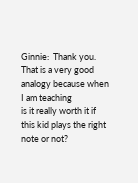Ginnie:  Thank you.  That is a very good analogy because when I am teaching
is it really worth it if this kid plays the right note or not?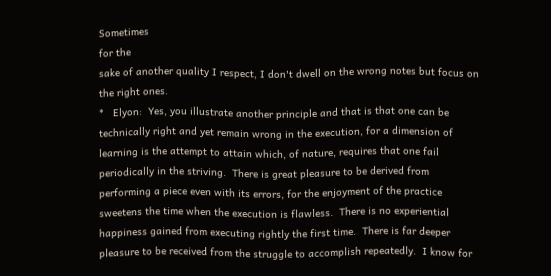Sometimes
for the
sake of another quality I respect, I don't dwell on the wrong notes but focus on
the right ones.
*   Elyon:  Yes, you illustrate another principle and that is that one can be
technically right and yet remain wrong in the execution, for a dimension of
learning is the attempt to attain which, of nature, requires that one fail
periodically in the striving.  There is great pleasure to be derived from
performing a piece even with its errors, for the enjoyment of the practice
sweetens the time when the execution is flawless.  There is no experiential
happiness gained from executing rightly the first time.  There is far deeper
pleasure to be received from the struggle to accomplish repeatedly.  I know for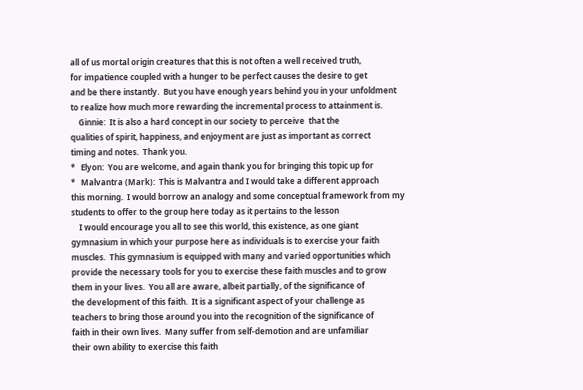all of us mortal origin creatures that this is not often a well received truth,
for impatience coupled with a hunger to be perfect causes the desire to get
and be there instantly.  But you have enough years behind you in your unfoldment
to realize how much more rewarding the incremental process to attainment is.
    Ginnie:  It is also a hard concept in our society to perceive  that the
qualities of spirit, happiness, and enjoyment are just as important as correct
timing and notes.  Thank you.
*   Elyon:  You are welcome, and again thank you for bringing this topic up for
*   Malvantra (Mark):  This is Malvantra and I would take a different approach
this morning.  I would borrow an analogy and some conceptual framework from my
students to offer to the group here today as it pertains to the lesson
    I would encourage you all to see this world, this existence, as one giant
gymnasium in which your purpose here as individuals is to exercise your faith
muscles.  This gymnasium is equipped with many and varied opportunities which
provide the necessary tools for you to exercise these faith muscles and to grow
them in your lives.  You all are aware, albeit partially, of the significance of
the development of this faith.  It is a significant aspect of your challenge as
teachers to bring those around you into the recognition of the significance of
faith in their own lives.  Many suffer from self-demotion and are unfamiliar
their own ability to exercise this faith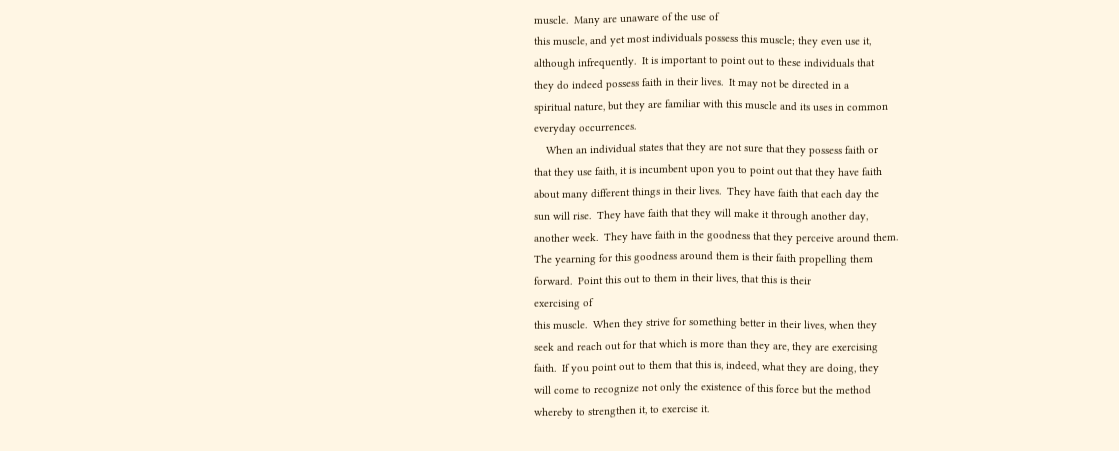muscle.  Many are unaware of the use of
this muscle, and yet most individuals possess this muscle; they even use it,
although infrequently.  It is important to point out to these individuals that
they do indeed possess faith in their lives.  It may not be directed in a
spiritual nature, but they are familiar with this muscle and its uses in common
everyday occurrences.
    When an individual states that they are not sure that they possess faith or
that they use faith, it is incumbent upon you to point out that they have faith
about many different things in their lives.  They have faith that each day the
sun will rise.  They have faith that they will make it through another day,
another week.  They have faith in the goodness that they perceive around them.
The yearning for this goodness around them is their faith propelling them
forward.  Point this out to them in their lives, that this is their
exercising of
this muscle.  When they strive for something better in their lives, when they
seek and reach out for that which is more than they are, they are exercising
faith.  If you point out to them that this is, indeed, what they are doing, they
will come to recognize not only the existence of this force but the method
whereby to strengthen it, to exercise it.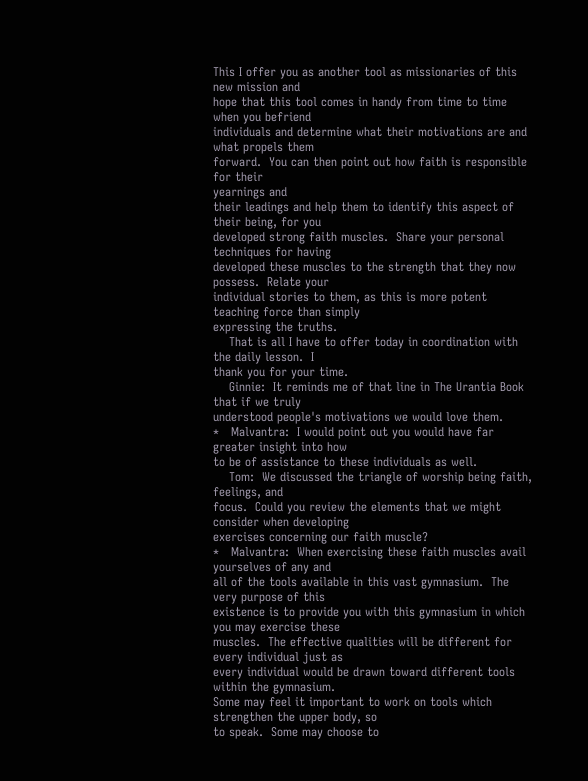This I offer you as another tool as missionaries of this new mission and
hope that this tool comes in handy from time to time when you befriend
individuals and determine what their motivations are and what propels them
forward.  You can then point out how faith is responsible for their
yearnings and
their leadings and help them to identify this aspect of their being, for you
developed strong faith muscles.  Share your personal techniques for having
developed these muscles to the strength that they now possess.  Relate your
individual stories to them, as this is more potent teaching force than simply
expressing the truths.
    That is all I have to offer today in coordination with the daily lesson.  I
thank you for your time.
    Ginnie:  It reminds me of that line in The Urantia Book that if we truly
understood people's motivations we would love them.
*   Malvantra:  I would point out you would have far greater insight into how
to be of assistance to these individuals as well.
    Tom:  We discussed the triangle of worship being faith, feelings, and
focus.  Could you review the elements that we might consider when developing
exercises concerning our faith muscle?
*   Malvantra:  When exercising these faith muscles avail yourselves of any and
all of the tools available in this vast gymnasium.  The very purpose of this
existence is to provide you with this gymnasium in which you may exercise these
muscles.  The effective qualities will be different for every individual just as
every individual would be drawn toward different tools within the gymnasium.
Some may feel it important to work on tools which strengthen the upper body, so
to speak.  Some may choose to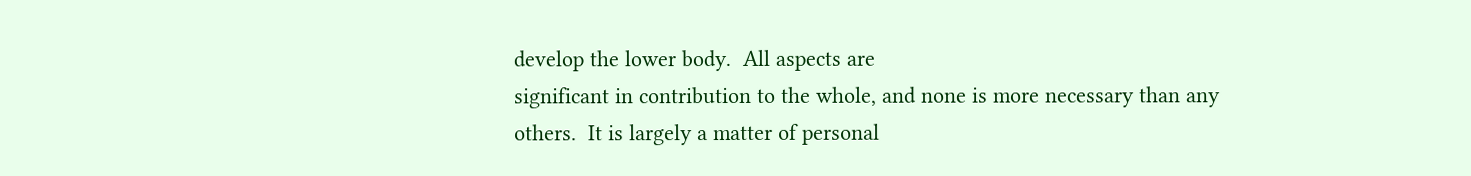develop the lower body.  All aspects are
significant in contribution to the whole, and none is more necessary than any
others.  It is largely a matter of personal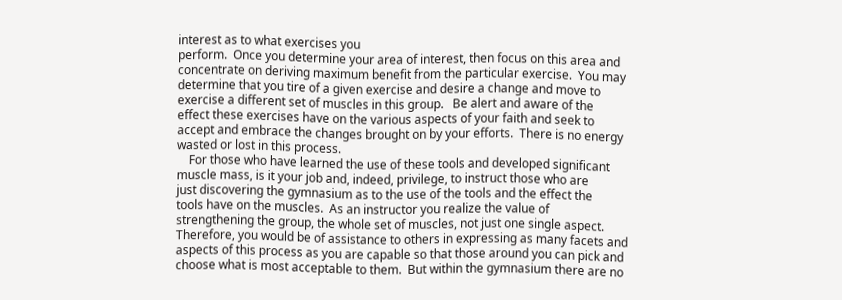interest as to what exercises you
perform.  Once you determine your area of interest, then focus on this area and
concentrate on deriving maximum benefit from the particular exercise.  You may
determine that you tire of a given exercise and desire a change and move to
exercise a different set of muscles in this group.   Be alert and aware of the
effect these exercises have on the various aspects of your faith and seek to
accept and embrace the changes brought on by your efforts.  There is no energy
wasted or lost in this process.
    For those who have learned the use of these tools and developed significant
muscle mass, is it your job and, indeed, privilege, to instruct those who are
just discovering the gymnasium as to the use of the tools and the effect the
tools have on the muscles.  As an instructor you realize the value of
strengthening the group, the whole set of muscles, not just one single aspect.
Therefore, you would be of assistance to others in expressing as many facets and
aspects of this process as you are capable so that those around you can pick and
choose what is most acceptable to them.  But within the gymnasium there are no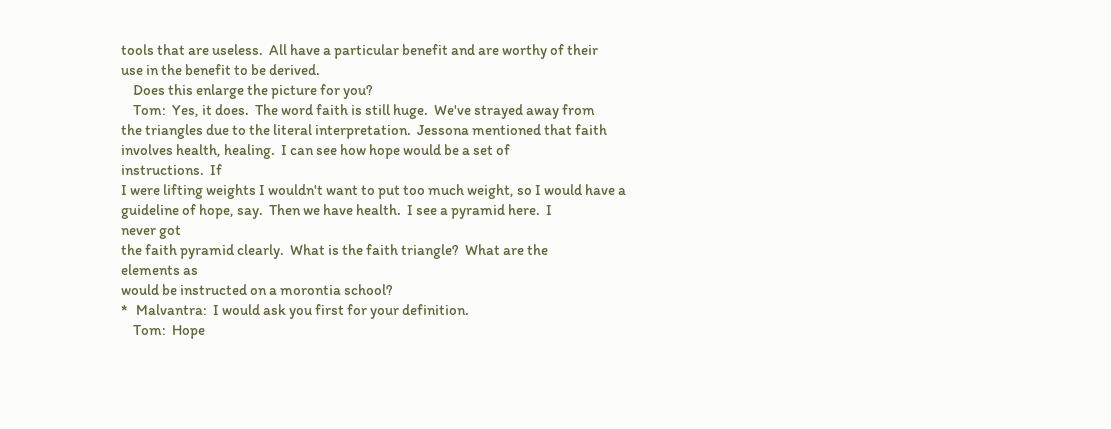tools that are useless.  All have a particular benefit and are worthy of their
use in the benefit to be derived.
    Does this enlarge the picture for you?
    Tom:  Yes, it does.  The word faith is still huge.  We've strayed away from
the triangles due to the literal interpretation.  Jessona mentioned that faith
involves health, healing.  I can see how hope would be a set of
instructions.  If
I were lifting weights I wouldn't want to put too much weight, so I would have a
guideline of hope, say.  Then we have health.  I see a pyramid here.  I
never got
the faith pyramid clearly.  What is the faith triangle?  What are the
elements as
would be instructed on a morontia school?
*   Malvantra:  I would ask you first for your definition.
    Tom:  Hope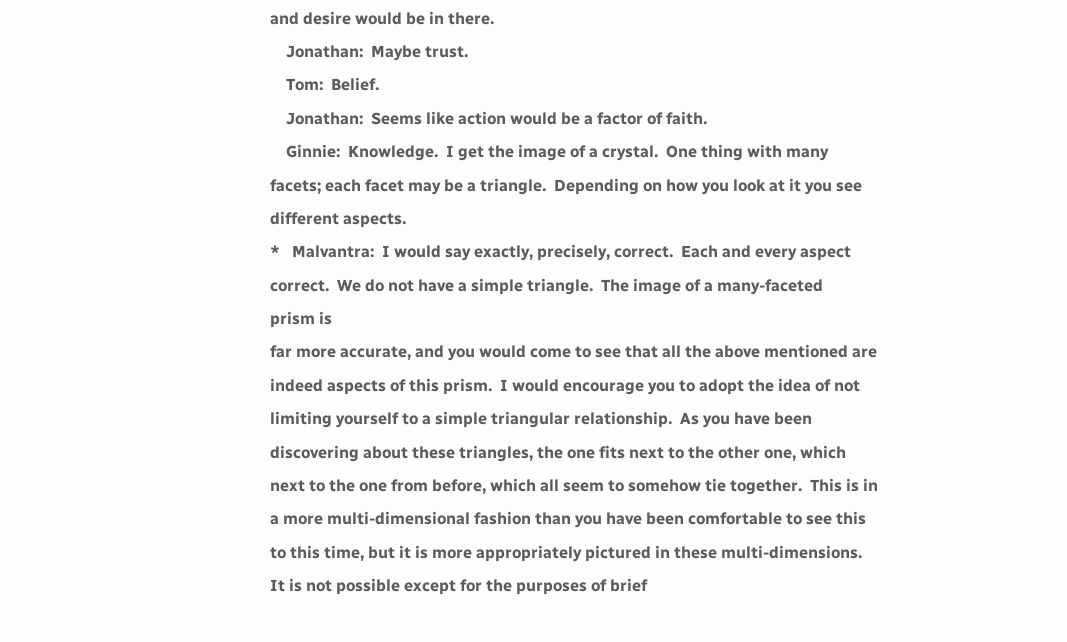and desire would be in there.
    Jonathan:  Maybe trust.
    Tom:  Belief.
    Jonathan:  Seems like action would be a factor of faith.
    Ginnie:  Knowledge.  I get the image of a crystal.  One thing with many
facets; each facet may be a triangle.  Depending on how you look at it you see
different aspects.
*   Malvantra:  I would say exactly, precisely, correct.  Each and every aspect
correct.  We do not have a simple triangle.  The image of a many-faceted
prism is
far more accurate, and you would come to see that all the above mentioned are
indeed aspects of this prism.  I would encourage you to adopt the idea of not
limiting yourself to a simple triangular relationship.  As you have been
discovering about these triangles, the one fits next to the other one, which
next to the one from before, which all seem to somehow tie together.  This is in
a more multi-dimensional fashion than you have been comfortable to see this
to this time, but it is more appropriately pictured in these multi-dimensions.
It is not possible except for the purposes of brief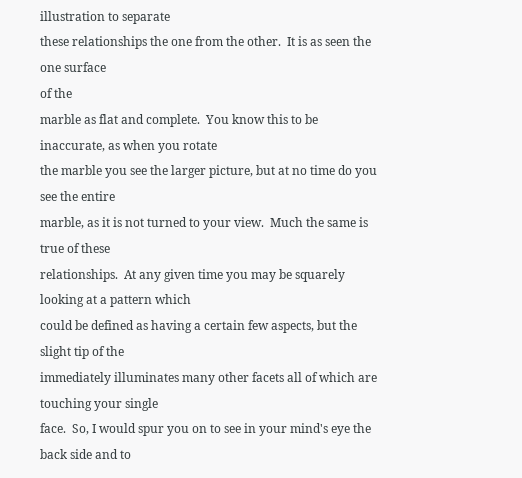illustration to separate
these relationships the one from the other.  It is as seen the one surface
of the
marble as flat and complete.  You know this to be inaccurate, as when you rotate
the marble you see the larger picture, but at no time do you see the entire
marble, as it is not turned to your view.  Much the same is true of these
relationships.  At any given time you may be squarely looking at a pattern which
could be defined as having a certain few aspects, but the slight tip of the
immediately illuminates many other facets all of which are touching your single
face.  So, I would spur you on to see in your mind's eye the back side and to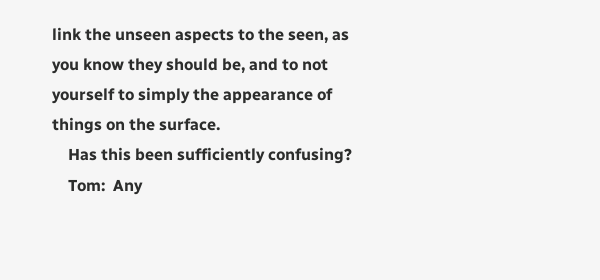link the unseen aspects to the seen, as you know they should be, and to not
yourself to simply the appearance of things on the surface.
    Has this been sufficiently confusing?
    Tom:  Any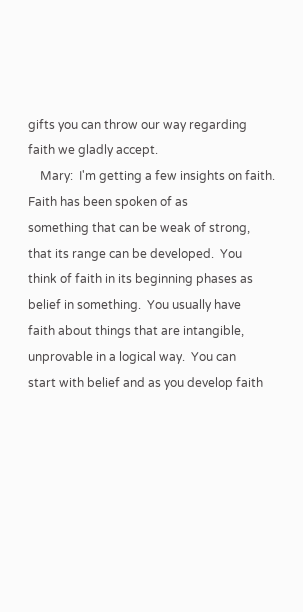gifts you can throw our way regarding faith we gladly accept.
    Mary:  I'm getting a few insights on faith.  Faith has been spoken of as
something that can be weak of strong, that its range can be developed.  You
think of faith in its beginning phases as belief in something.  You usually have
faith about things that are intangible, unprovable in a logical way.  You can
start with belief and as you develop faith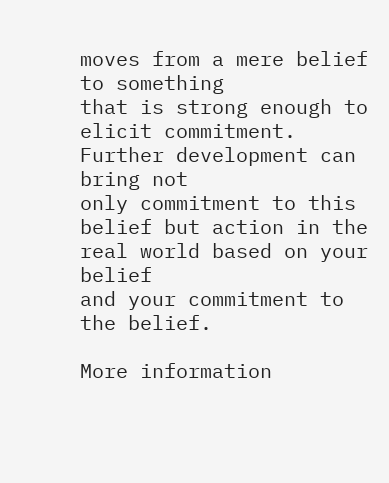moves from a mere belief to something
that is strong enough to elicit commitment.  Further development can bring not
only commitment to this belief but action in the real world based on your belief
and your commitment to the belief.

More information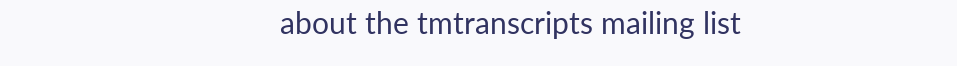about the tmtranscripts mailing list